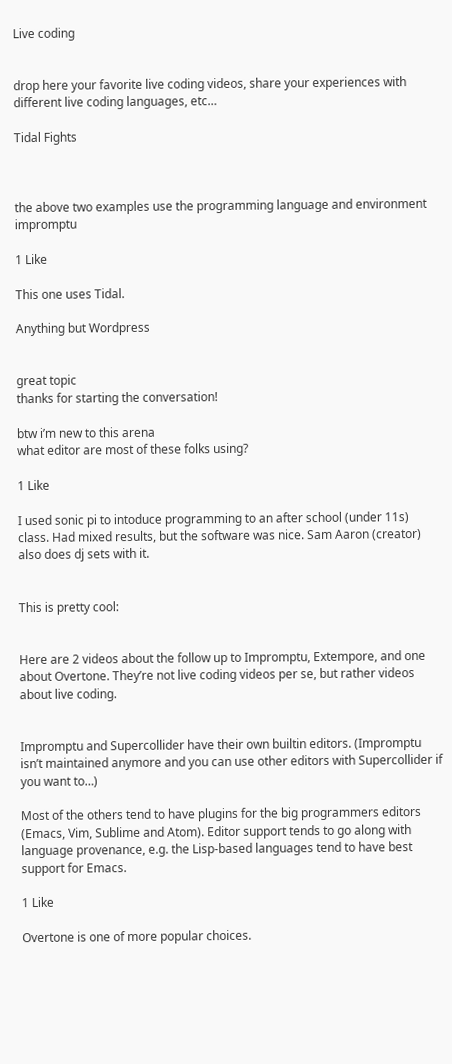Live coding


drop here your favorite live coding videos, share your experiences with different live coding languages, etc…

Tidal Fights



the above two examples use the programming language and environment impromptu

1 Like

This one uses Tidal.

Anything but Wordpress


great topic
thanks for starting the conversation!

btw i’m new to this arena
what editor are most of these folks using?

1 Like

I used sonic pi to intoduce programming to an after school (under 11s) class. Had mixed results, but the software was nice. Sam Aaron (creator) also does dj sets with it.


This is pretty cool:


Here are 2 videos about the follow up to Impromptu, Extempore, and one about Overtone. They’re not live coding videos per se, but rather videos about live coding.


Impromptu and Supercollider have their own builtin editors. (Impromptu isn’t maintained anymore and you can use other editors with Supercollider if you want to…)

Most of the others tend to have plugins for the big programmers editors (Emacs, Vim, Sublime and Atom). Editor support tends to go along with language provenance, e.g. the Lisp-based languages tend to have best support for Emacs.

1 Like

Overtone is one of more popular choices.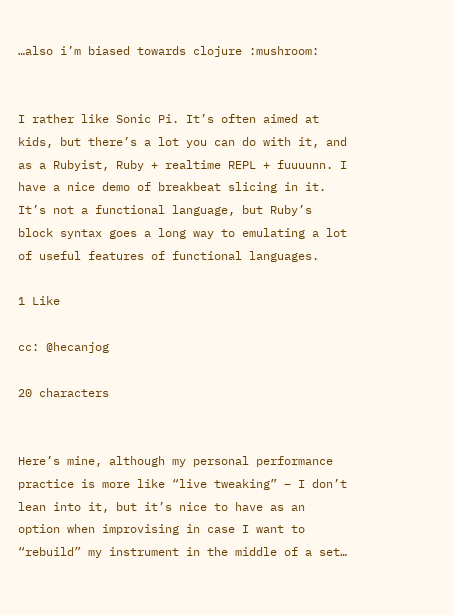…also i’m biased towards clojure :mushroom:


I rather like Sonic Pi. It’s often aimed at kids, but there’s a lot you can do with it, and as a Rubyist, Ruby + realtime REPL + fuuuunn. I have a nice demo of breakbeat slicing in it. It’s not a functional language, but Ruby’s block syntax goes a long way to emulating a lot of useful features of functional languages.

1 Like

cc: @hecanjog

20 characters


Here’s mine, although my personal performance practice is more like “live tweaking” – I don’t lean into it, but it’s nice to have as an option when improvising in case I want to “rebuild” my instrument in the middle of a set…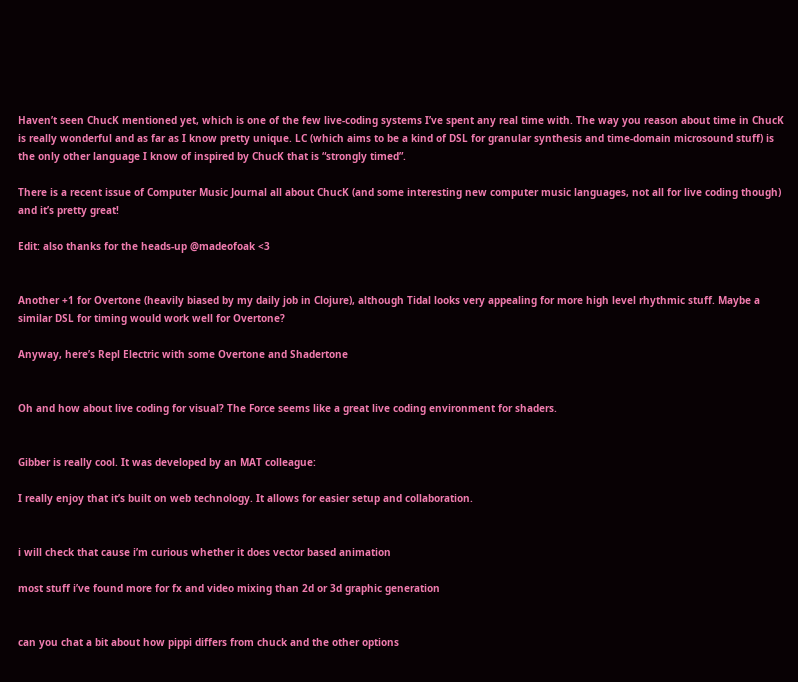Haven’t seen ChucK mentioned yet, which is one of the few live-coding systems I’ve spent any real time with. The way you reason about time in ChucK is really wonderful and as far as I know pretty unique. LC (which aims to be a kind of DSL for granular synthesis and time-domain microsound stuff) is the only other language I know of inspired by ChucK that is “strongly timed”.

There is a recent issue of Computer Music Journal all about ChucK (and some interesting new computer music languages, not all for live coding though) and it’s pretty great!

Edit: also thanks for the heads-up @madeofoak <3


Another +1 for Overtone (heavily biased by my daily job in Clojure), although Tidal looks very appealing for more high level rhythmic stuff. Maybe a similar DSL for timing would work well for Overtone?

Anyway, here’s Repl Electric with some Overtone and Shadertone


Oh and how about live coding for visual? The Force seems like a great live coding environment for shaders.


Gibber is really cool. It was developed by an MAT colleague:

I really enjoy that it’s built on web technology. It allows for easier setup and collaboration.


i will check that cause i’m curious whether it does vector based animation

most stuff i’ve found more for fx and video mixing than 2d or 3d graphic generation


can you chat a bit about how pippi differs from chuck and the other options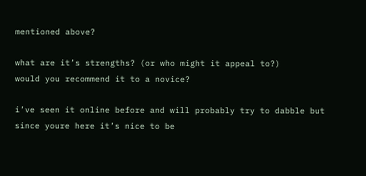mentioned above?

what are it’s strengths? (or who might it appeal to?)
would you recommend it to a novice?

i’ve seen it online before and will probably try to dabble but since youre here it’s nice to be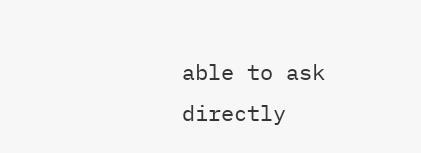able to ask directly